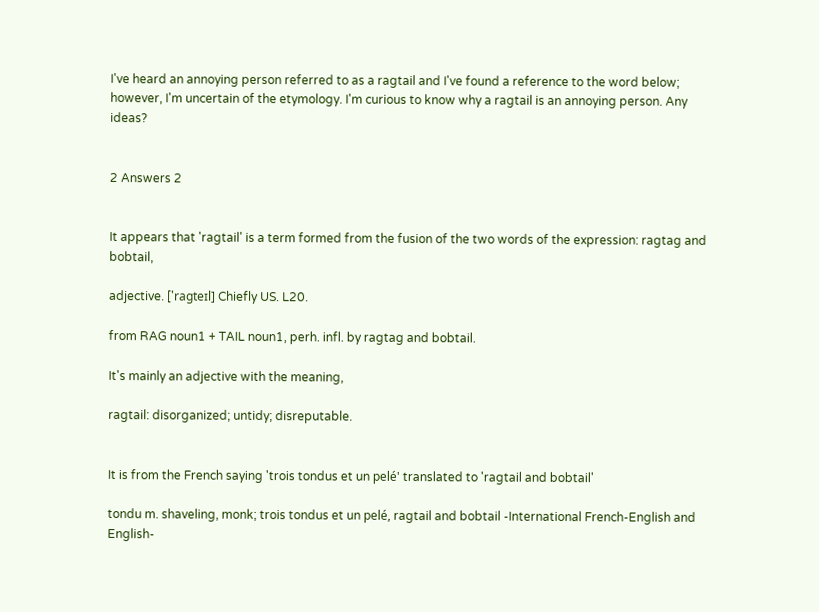I've heard an annoying person referred to as a ragtail and I've found a reference to the word below; however, I'm uncertain of the etymology. I'm curious to know why a ragtail is an annoying person. Any ideas?


2 Answers 2


It appears that 'ragtail' is a term formed from the fusion of the two words of the expression: ragtag and bobtail,

adjective. ['ragteɪl] Chiefly US. L20.

from RAG noun1 + TAIL noun1, perh. infl. by ragtag and bobtail.

It's mainly an adjective with the meaning,

ragtail: disorganized; untidy; disreputable.


It is from the French saying 'trois tondus et un pelé' translated to 'ragtail and bobtail'

tondu m. shaveling, monk; trois tondus et un pelé, ragtail and bobtail -International French-English and English-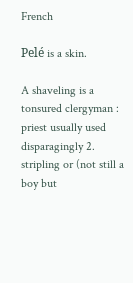French

Pelé is a skin.

A shaveling is a tonsured clergyman : priest usually used disparagingly 2. stripling or (not still a boy but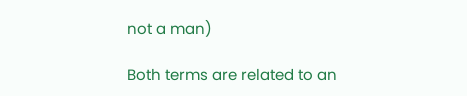not a man)

Both terms are related to an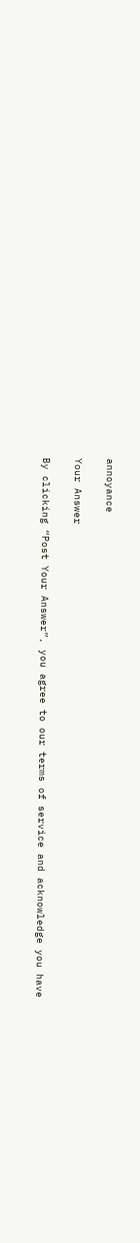annoyance

Your Answer

By clicking “Post Your Answer”, you agree to our terms of service and acknowledge you have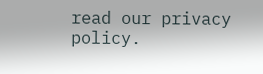read our privacy policy.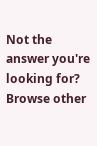Not the answer you're looking for? Browse other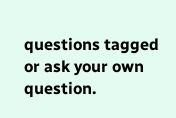questions tagged or ask your own question.